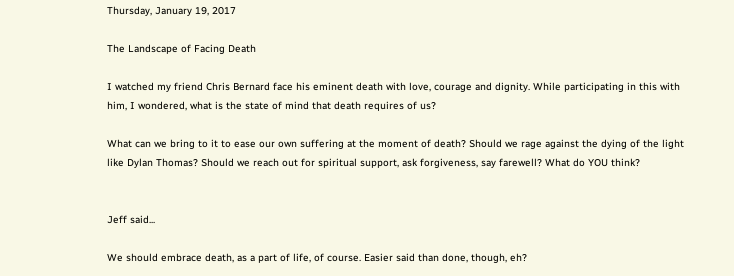Thursday, January 19, 2017

The Landscape of Facing Death

I watched my friend Chris Bernard face his eminent death with love, courage and dignity. While participating in this with him, I wondered, what is the state of mind that death requires of us?

What can we bring to it to ease our own suffering at the moment of death? Should we rage against the dying of the light like Dylan Thomas? Should we reach out for spiritual support, ask forgiveness, say farewell? What do YOU think?


Jeff said...

We should embrace death, as a part of life, of course. Easier said than done, though, eh?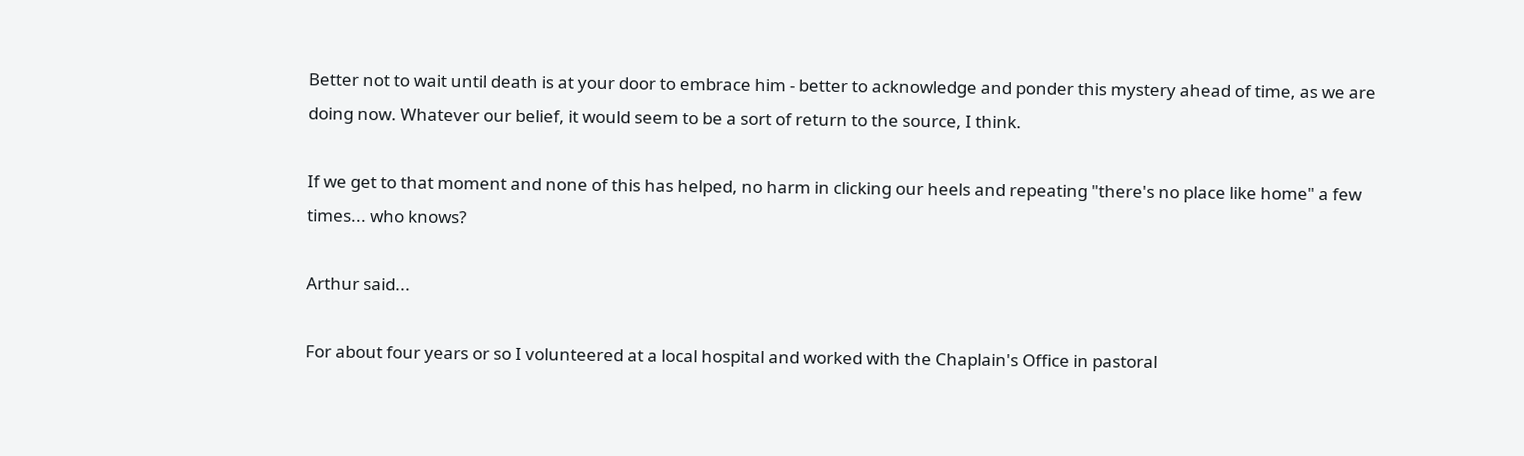Better not to wait until death is at your door to embrace him - better to acknowledge and ponder this mystery ahead of time, as we are doing now. Whatever our belief, it would seem to be a sort of return to the source, I think.

If we get to that moment and none of this has helped, no harm in clicking our heels and repeating "there's no place like home" a few times... who knows?

Arthur said...

For about four years or so I volunteered at a local hospital and worked with the Chaplain's Office in pastoral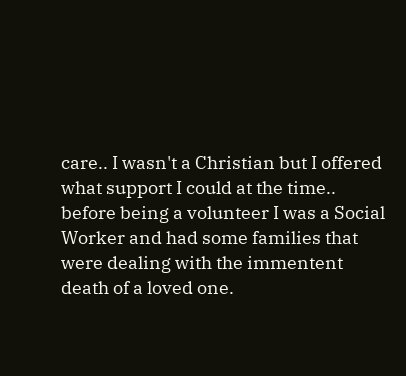care.. I wasn't a Christian but I offered what support I could at the time.. before being a volunteer I was a Social Worker and had some families that were dealing with the immentent death of a loved one.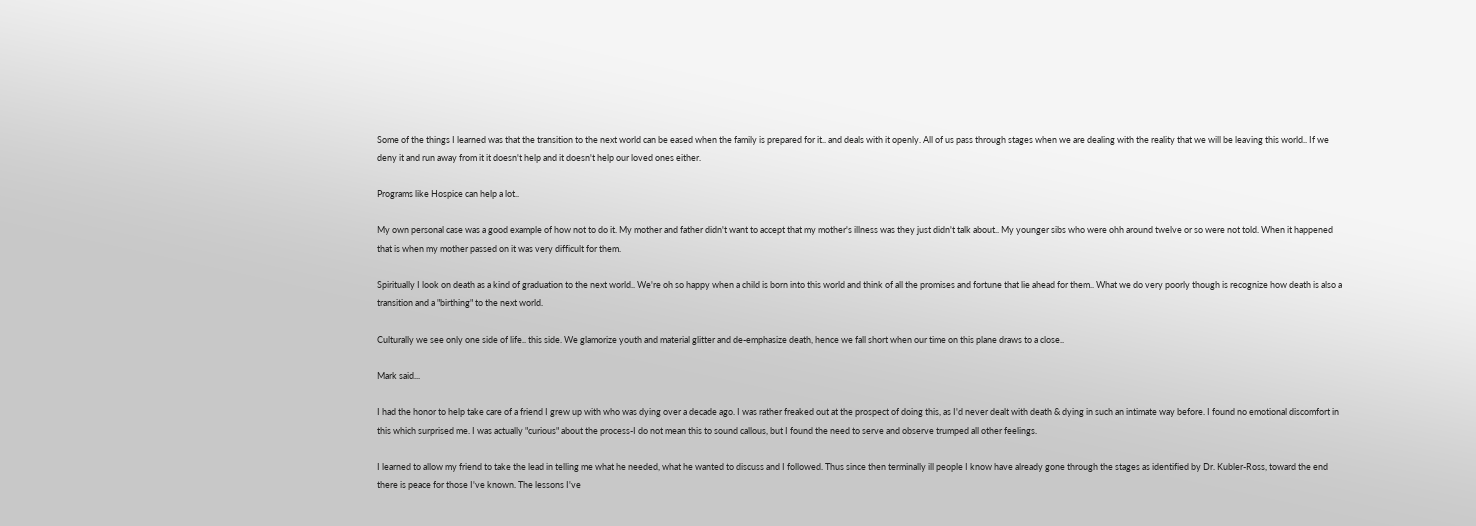Some of the things I learned was that the transition to the next world can be eased when the family is prepared for it.. and deals with it openly. All of us pass through stages when we are dealing with the reality that we will be leaving this world.. If we deny it and run away from it it doesn't help and it doesn't help our loved ones either.

Programs like Hospice can help a lot..

My own personal case was a good example of how not to do it. My mother and father didn't want to accept that my mother's illness was they just didn't talk about.. My younger sibs who were ohh around twelve or so were not told. When it happened that is when my mother passed on it was very difficult for them.

Spiritually I look on death as a kind of graduation to the next world.. We're oh so happy when a child is born into this world and think of all the promises and fortune that lie ahead for them.. What we do very poorly though is recognize how death is also a transition and a "birthing" to the next world.

Culturally we see only one side of life.. this side. We glamorize youth and material glitter and de-emphasize death, hence we fall short when our time on this plane draws to a close..

Mark said...

I had the honor to help take care of a friend I grew up with who was dying over a decade ago. I was rather freaked out at the prospect of doing this, as I'd never dealt with death & dying in such an intimate way before. I found no emotional discomfort in this which surprised me. I was actually "curious" about the process-I do not mean this to sound callous, but I found the need to serve and observe trumped all other feelings.

I learned to allow my friend to take the lead in telling me what he needed, what he wanted to discuss and I followed. Thus since then terminally ill people I know have already gone through the stages as identified by Dr. Kubler-Ross, toward the end there is peace for those I've known. The lessons I've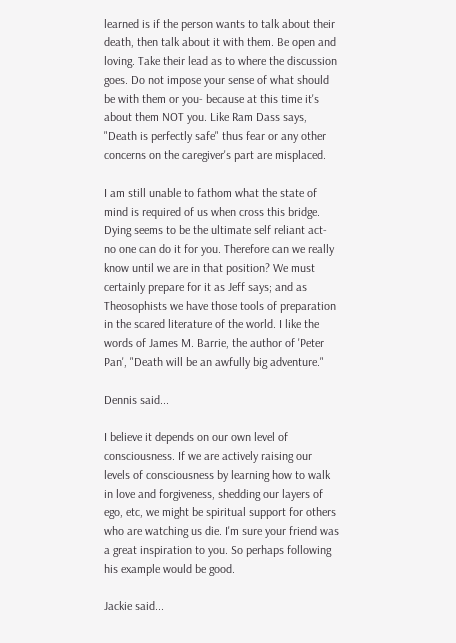learned is if the person wants to talk about their death, then talk about it with them. Be open and loving. Take their lead as to where the discussion goes. Do not impose your sense of what should be with them or you- because at this time it's about them NOT you. Like Ram Dass says, "Death is perfectly safe" thus fear or any other concerns on the caregiver's part are misplaced.

I am still unable to fathom what the state of mind is required of us when cross this bridge. Dying seems to be the ultimate self reliant act- no one can do it for you. Therefore can we really know until we are in that position? We must certainly prepare for it as Jeff says; and as Theosophists we have those tools of preparation in the scared literature of the world. I like the words of James M. Barrie, the author of 'Peter Pan', "Death will be an awfully big adventure."

Dennis said...

I believe it depends on our own level of consciousness. If we are actively raising our levels of consciousness by learning how to walk in love and forgiveness, shedding our layers of ego, etc, we might be spiritual support for others who are watching us die. I'm sure your friend was a great inspiration to you. So perhaps following his example would be good.

Jackie said...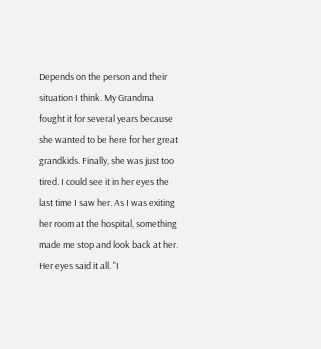Depends on the person and their situation I think. My Grandma fought it for several years because she wanted to be here for her great grandkids. Finally, she was just too tired. I could see it in her eyes the last time I saw her. As I was exiting her room at the hospital, something made me stop and look back at her. Her eyes said it all. "I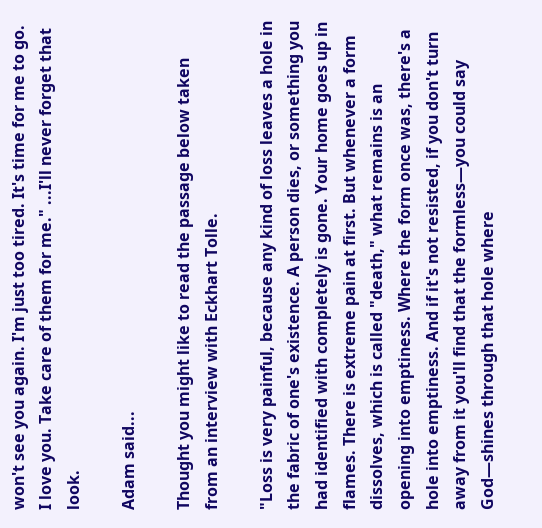won't see you again. I'm just too tired. It's time for me to go. I love you. Take care of them for me." ...I'll never forget that look.

Adam said...

Thought you might like to read the passage below taken from an interview with Eckhart Tolle.

"Loss is very painful, because any kind of loss leaves a hole in the fabric of one's existence. A person dies, or something you had identified with completely is gone. Your home goes up in flames. There is extreme pain at first. But whenever a form dissolves, which is called "death," what remains is an opening into emptiness. Where the form once was, there's a hole into emptiness. And if it's not resisted, if you don't turn away from it you'll find that the formless—you could say God—shines through that hole where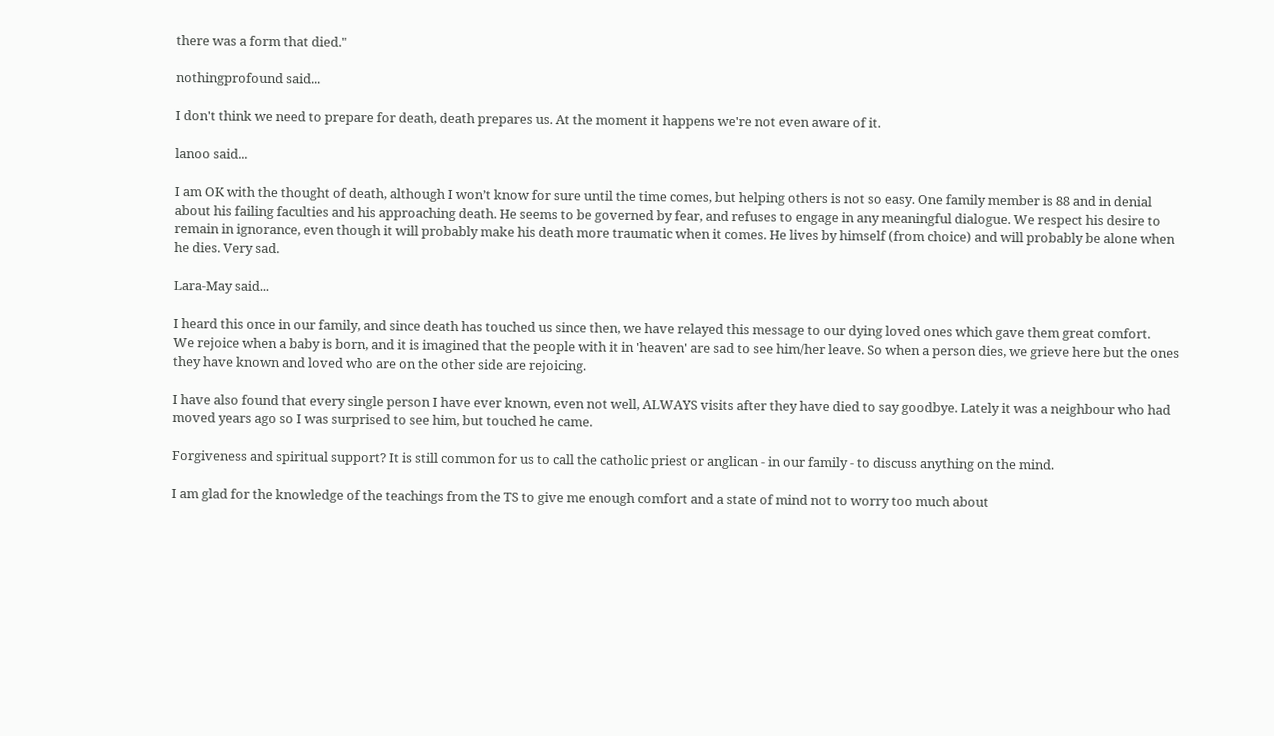there was a form that died."

nothingprofound said...

I don't think we need to prepare for death, death prepares us. At the moment it happens we're not even aware of it.

lanoo said...

I am OK with the thought of death, although I won’t know for sure until the time comes, but helping others is not so easy. One family member is 88 and in denial about his failing faculties and his approaching death. He seems to be governed by fear, and refuses to engage in any meaningful dialogue. We respect his desire to remain in ignorance, even though it will probably make his death more traumatic when it comes. He lives by himself (from choice) and will probably be alone when he dies. Very sad.

Lara-May said...

I heard this once in our family, and since death has touched us since then, we have relayed this message to our dying loved ones which gave them great comfort.
We rejoice when a baby is born, and it is imagined that the people with it in 'heaven' are sad to see him/her leave. So when a person dies, we grieve here but the ones they have known and loved who are on the other side are rejoicing.

I have also found that every single person I have ever known, even not well, ALWAYS visits after they have died to say goodbye. Lately it was a neighbour who had moved years ago so I was surprised to see him, but touched he came.

Forgiveness and spiritual support? It is still common for us to call the catholic priest or anglican - in our family - to discuss anything on the mind.

I am glad for the knowledge of the teachings from the TS to give me enough comfort and a state of mind not to worry too much about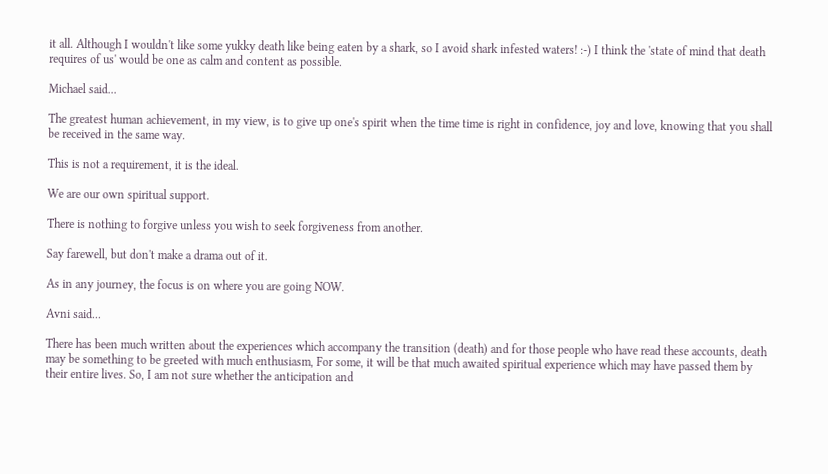it all. Although I wouldn't like some yukky death like being eaten by a shark, so I avoid shark infested waters! :-) I think the 'state of mind that death requires of us' would be one as calm and content as possible.

Michael said...

The greatest human achievement, in my view, is to give up one's spirit when the time time is right in confidence, joy and love, knowing that you shall be received in the same way.

This is not a requirement, it is the ideal.

We are our own spiritual support.

There is nothing to forgive unless you wish to seek forgiveness from another.

Say farewell, but don't make a drama out of it.

As in any journey, the focus is on where you are going NOW.

Avni said...

There has been much written about the experiences which accompany the transition (death) and for those people who have read these accounts, death may be something to be greeted with much enthusiasm, For some, it will be that much awaited spiritual experience which may have passed them by their entire lives. So, I am not sure whether the anticipation and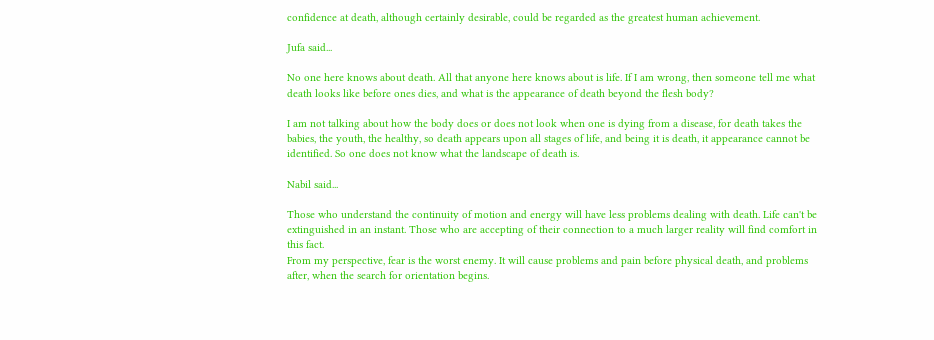confidence at death, although certainly desirable, could be regarded as the greatest human achievement.

Jufa said...

No one here knows about death. All that anyone here knows about is life. If I am wrong, then someone tell me what death looks like before ones dies, and what is the appearance of death beyond the flesh body?

I am not talking about how the body does or does not look when one is dying from a disease, for death takes the babies, the youth, the healthy, so death appears upon all stages of life, and being it is death, it appearance cannot be identified. So one does not know what the landscape of death is.

Nabil said...

Those who understand the continuity of motion and energy will have less problems dealing with death. Life can't be extinguished in an instant. Those who are accepting of their connection to a much larger reality will find comfort in this fact.
From my perspective, fear is the worst enemy. It will cause problems and pain before physical death, and problems after, when the search for orientation begins.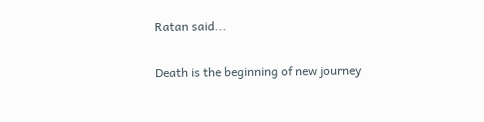Ratan said...

Death is the beginning of new journey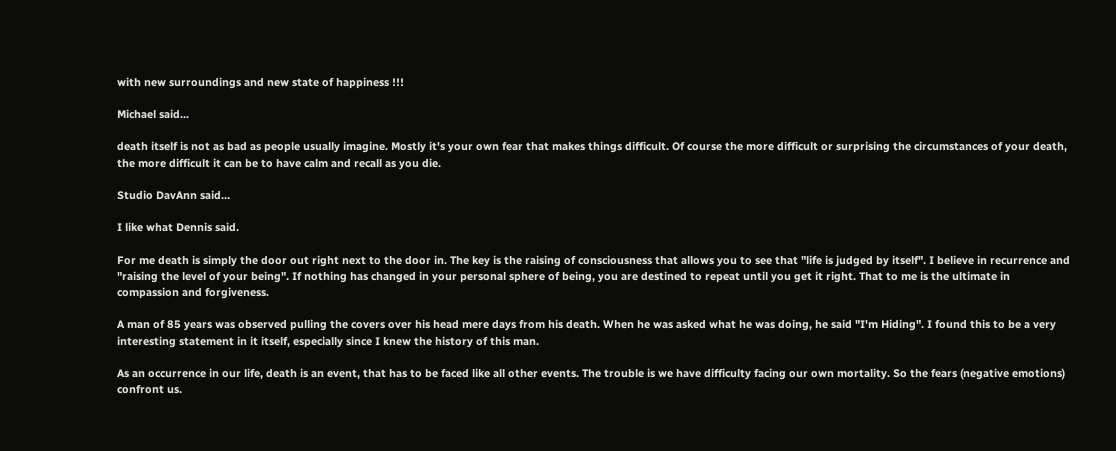with new surroundings and new state of happiness !!!

Michael said...

death itself is not as bad as people usually imagine. Mostly it's your own fear that makes things difficult. Of course the more difficult or surprising the circumstances of your death, the more difficult it can be to have calm and recall as you die.

Studio DavAnn said...

I like what Dennis said.

For me death is simply the door out right next to the door in. The key is the raising of consciousness that allows you to see that "life is judged by itself". I believe in recurrence and "raising the level of your being". If nothing has changed in your personal sphere of being, you are destined to repeat until you get it right. That to me is the ultimate in compassion and forgiveness.

A man of 85 years was observed pulling the covers over his head mere days from his death. When he was asked what he was doing, he said "I'm Hiding". I found this to be a very interesting statement in it itself, especially since I knew the history of this man.

As an occurrence in our life, death is an event, that has to be faced like all other events. The trouble is we have difficulty facing our own mortality. So the fears (negative emotions) confront us.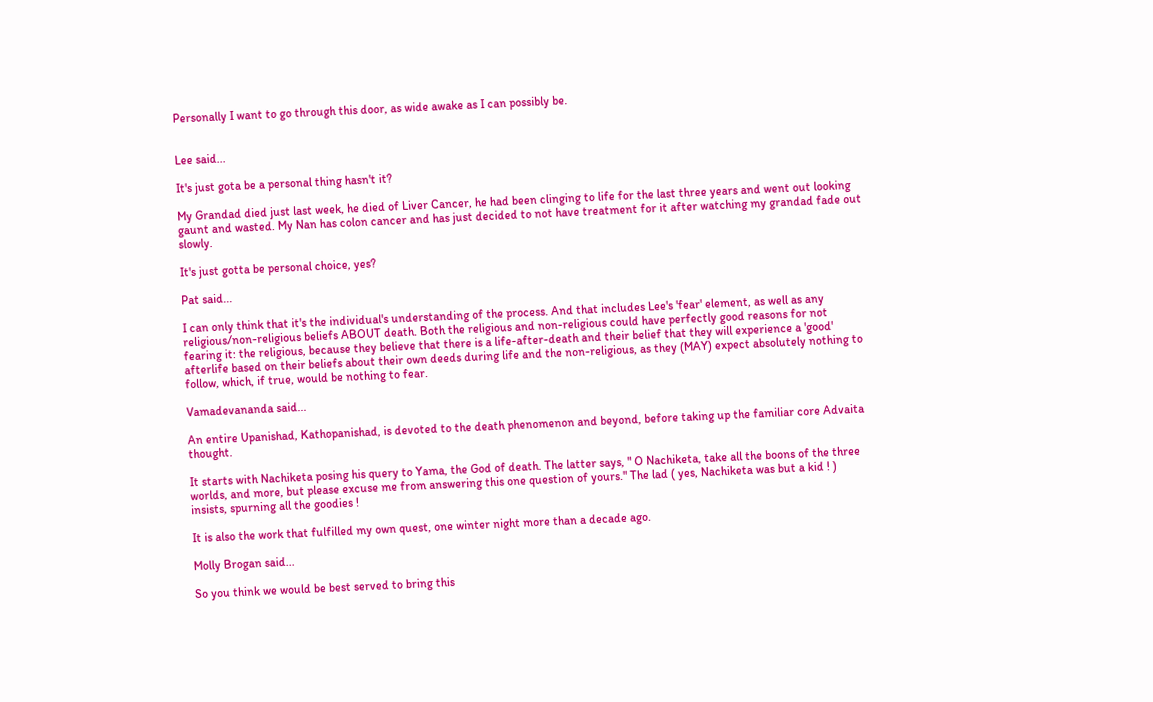Personally I want to go through this door, as wide awake as I can possibly be.


Lee said...

It's just gota be a personal thing hasn't it?

My Grandad died just last week, he died of Liver Cancer, he had been clinging to life for the last three years and went out looking gaunt and wasted. My Nan has colon cancer and has just decided to not have treatment for it after watching my grandad fade out slowly.

It's just gotta be personal choice, yes?

Pat said...

I can only think that it's the individual's understanding of the process. And that includes Lee's 'fear' element, as well as any religious/non-religious beliefs ABOUT death. Both the religious and non-religious could have perfectly good reasons for not fearing it: the religious, because they believe that there is a life-after-death and their belief that they will experience a 'good' afterlife based on their beliefs about their own deeds during life and the non-religious, as they (MAY) expect absolutely nothing to follow, which, if true, would be nothing to fear.

Vamadevananda said...

An entire Upanishad, Kathopanishad, is devoted to the death phenomenon and beyond, before taking up the familiar core Advaita thought.

It starts with Nachiketa posing his query to Yama, the God of death. The latter says, " O Nachiketa, take all the boons of the three worlds, and more, but please excuse me from answering this one question of yours." The lad ( yes, Nachiketa was but a kid ! ) insists, spurning all the goodies !

It is also the work that fulfilled my own quest, one winter night more than a decade ago.

Molly Brogan said...

So you think we would be best served to bring this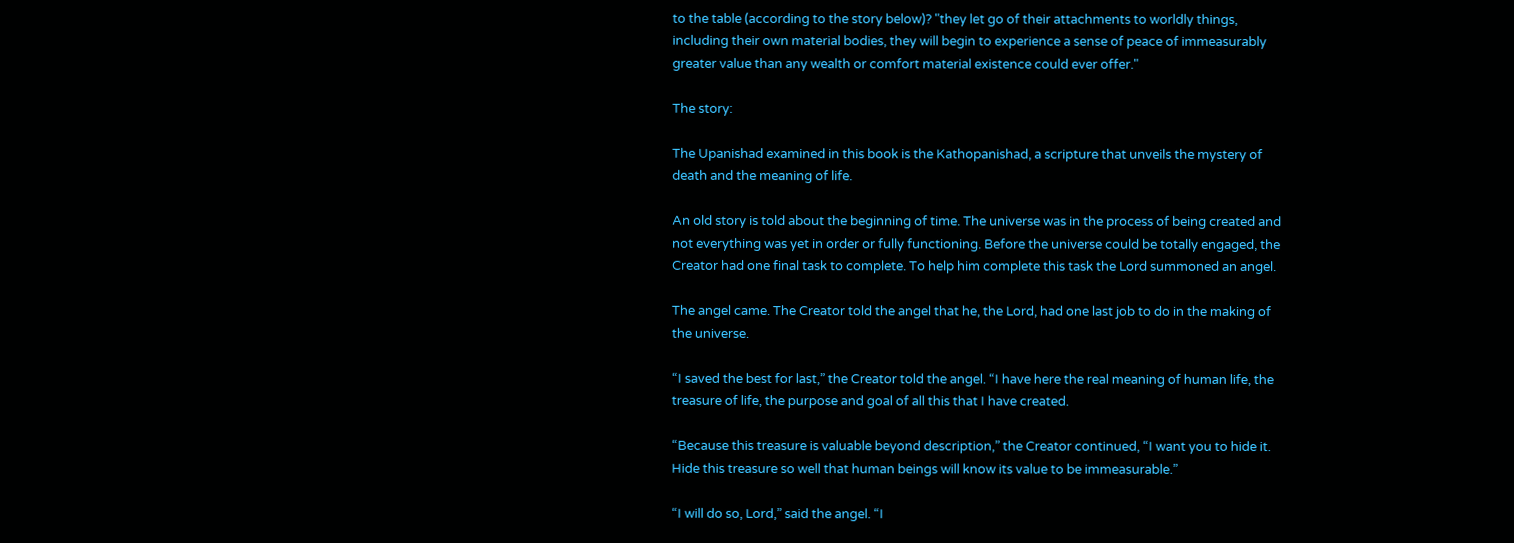to the table (according to the story below)? "they let go of their attachments to worldly things, including their own material bodies, they will begin to experience a sense of peace of immeasurably greater value than any wealth or comfort material existence could ever offer."

The story:

The Upanishad examined in this book is the Kathopanishad, a scripture that unveils the mystery of death and the meaning of life.

An old story is told about the beginning of time. The universe was in the process of being created and not everything was yet in order or fully functioning. Before the universe could be totally engaged, the Creator had one final task to complete. To help him complete this task the Lord summoned an angel.

The angel came. The Creator told the angel that he, the Lord, had one last job to do in the making of the universe.

“I saved the best for last,” the Creator told the angel. “I have here the real meaning of human life, the treasure of life, the purpose and goal of all this that I have created.

“Because this treasure is valuable beyond description,” the Creator continued, “I want you to hide it. Hide this treasure so well that human beings will know its value to be immeasurable.”

“I will do so, Lord,” said the angel. “I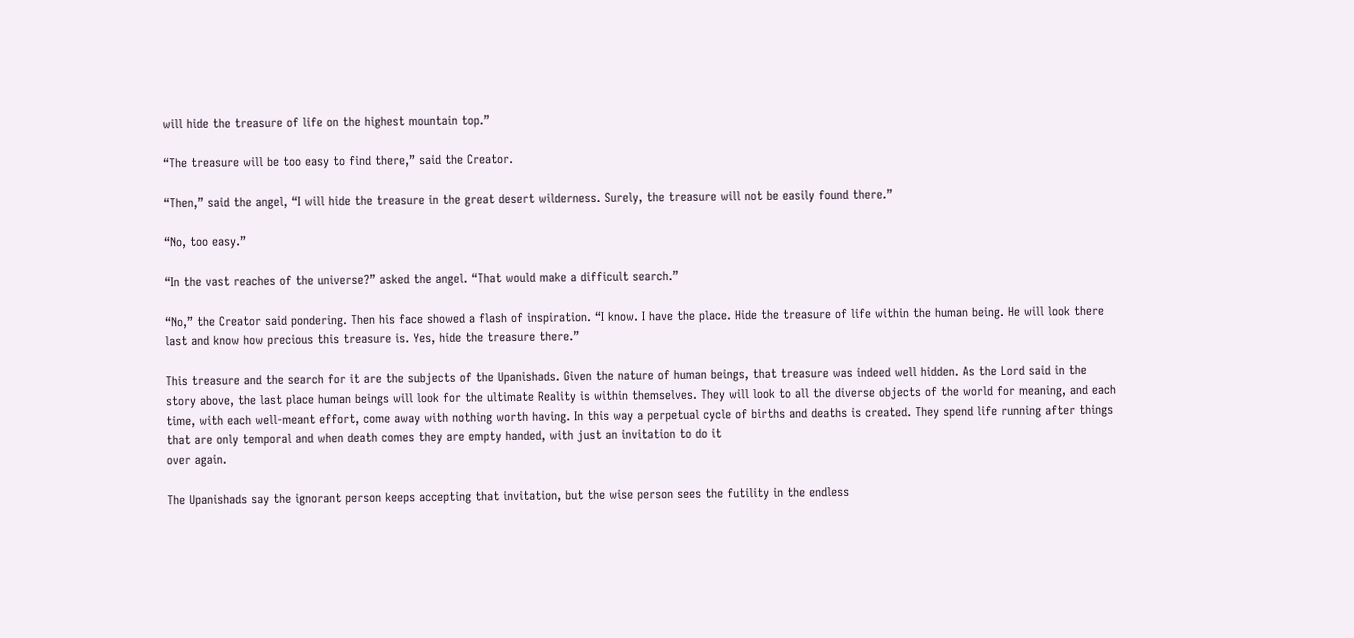will hide the treasure of life on the highest mountain top.”

“The treasure will be too easy to find there,” said the Creator.

“Then,” said the angel, “I will hide the treasure in the great desert wilderness. Surely, the treasure will not be easily found there.”

“No, too easy.”

“In the vast reaches of the universe?” asked the angel. “That would make a difficult search.”

“No,” the Creator said pondering. Then his face showed a flash of inspiration. “I know. I have the place. Hide the treasure of life within the human being. He will look there last and know how precious this treasure is. Yes, hide the treasure there.”

This treasure and the search for it are the subjects of the Upanishads. Given the nature of human beings, that treasure was indeed well hidden. As the Lord said in the story above, the last place human beings will look for the ultimate Reality is within themselves. They will look to all the diverse objects of the world for meaning, and each time, with each well-meant effort, come away with nothing worth having. In this way a perpetual cycle of births and deaths is created. They spend life running after things that are only temporal and when death comes they are empty handed, with just an invitation to do it
over again.

The Upanishads say the ignorant person keeps accepting that invitation, but the wise person sees the futility in the endless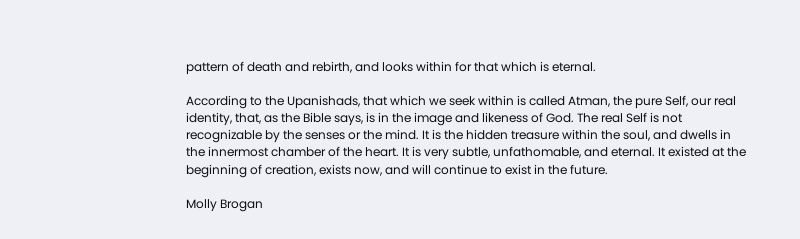pattern of death and rebirth, and looks within for that which is eternal.

According to the Upanishads, that which we seek within is called Atman, the pure Self, our real identity, that, as the Bible says, is in the image and likeness of God. The real Self is not recognizable by the senses or the mind. It is the hidden treasure within the soul, and dwells in the innermost chamber of the heart. It is very subtle, unfathomable, and eternal. It existed at the beginning of creation, exists now, and will continue to exist in the future.

Molly Brogan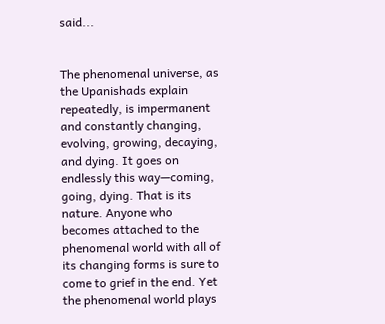said...


The phenomenal universe, as the Upanishads explain repeatedly, is impermanent and constantly changing, evolving, growing, decaying, and dying. It goes on endlessly this way—coming, going, dying. That is its nature. Anyone who becomes attached to the phenomenal world with all of its changing forms is sure to come to grief in the end. Yet the phenomenal world plays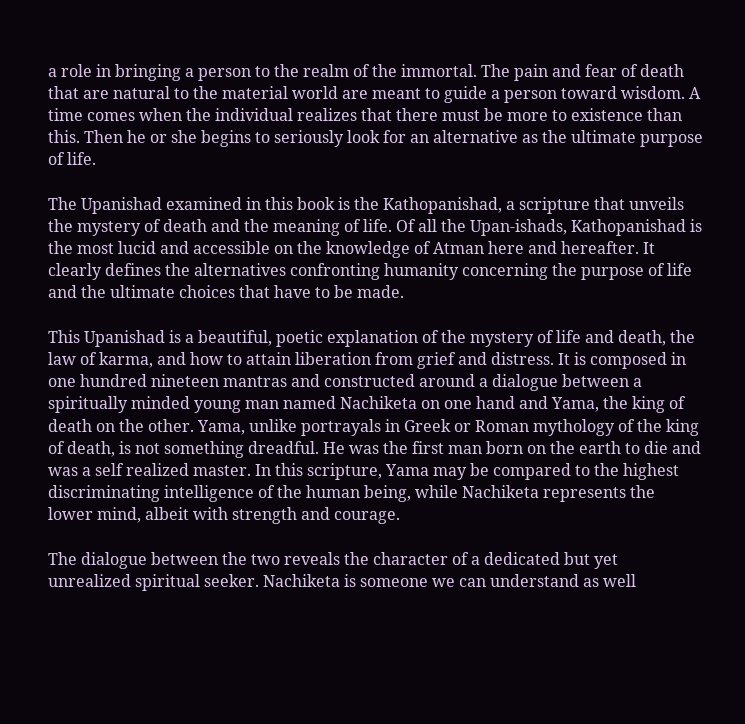a role in bringing a person to the realm of the immortal. The pain and fear of death that are natural to the material world are meant to guide a person toward wisdom. A time comes when the individual realizes that there must be more to existence than this. Then he or she begins to seriously look for an alternative as the ultimate purpose of life.

The Upanishad examined in this book is the Kathopanishad, a scripture that unveils the mystery of death and the meaning of life. Of all the Upan-ishads, Kathopanishad is the most lucid and accessible on the knowledge of Atman here and hereafter. It clearly defines the alternatives confronting humanity concerning the purpose of life and the ultimate choices that have to be made.

This Upanishad is a beautiful, poetic explanation of the mystery of life and death, the law of karma, and how to attain liberation from grief and distress. It is composed in one hundred nineteen mantras and constructed around a dialogue between a spiritually minded young man named Nachiketa on one hand and Yama, the king of death on the other. Yama, unlike portrayals in Greek or Roman mythology of the king of death, is not something dreadful. He was the first man born on the earth to die and was a self realized master. In this scripture, Yama may be compared to the highest discriminating intelligence of the human being, while Nachiketa represents the lower mind, albeit with strength and courage.

The dialogue between the two reveals the character of a dedicated but yet unrealized spiritual seeker. Nachiketa is someone we can understand as well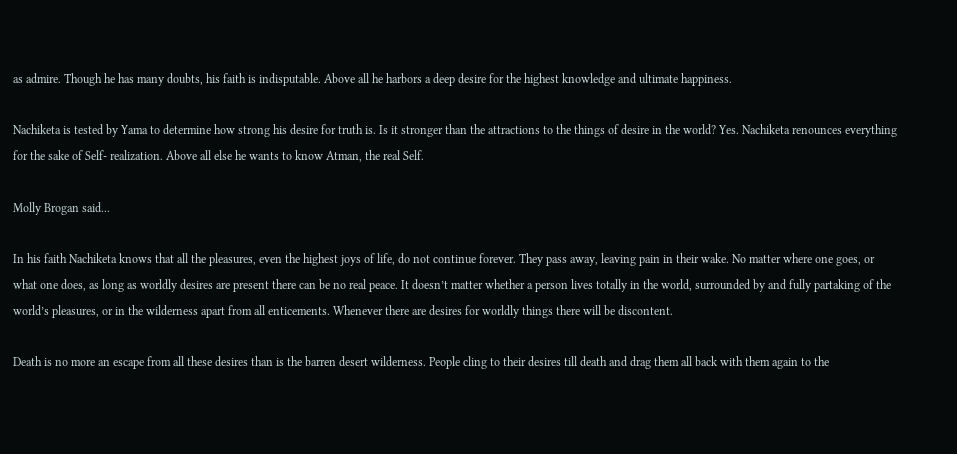as admire. Though he has many doubts, his faith is indisputable. Above all he harbors a deep desire for the highest knowledge and ultimate happiness.

Nachiketa is tested by Yama to determine how strong his desire for truth is. Is it stronger than the attractions to the things of desire in the world? Yes. Nachiketa renounces everything for the sake of Self- realization. Above all else he wants to know Atman, the real Self.

Molly Brogan said...

In his faith Nachiketa knows that all the pleasures, even the highest joys of life, do not continue forever. They pass away, leaving pain in their wake. No matter where one goes, or what one does, as long as worldly desires are present there can be no real peace. It doesn’t matter whether a person lives totally in the world, surrounded by and fully partaking of the world’s pleasures, or in the wilderness apart from all enticements. Whenever there are desires for worldly things there will be discontent.

Death is no more an escape from all these desires than is the barren desert wilderness. People cling to their desires till death and drag them all back with them again to the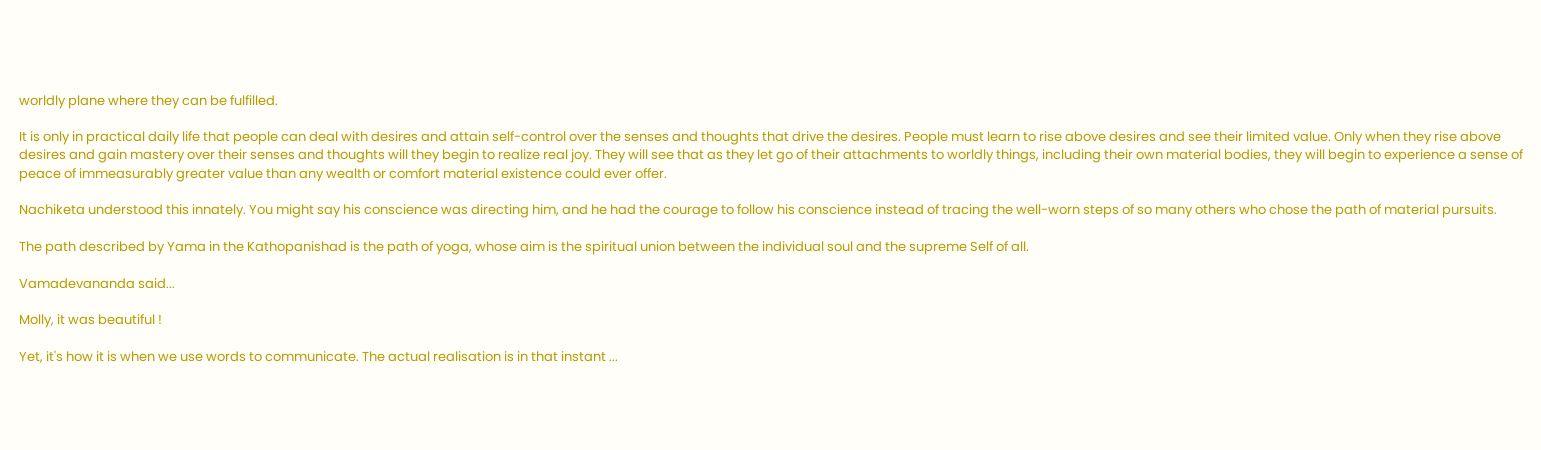worldly plane where they can be fulfilled.

It is only in practical daily life that people can deal with desires and attain self-control over the senses and thoughts that drive the desires. People must learn to rise above desires and see their limited value. Only when they rise above desires and gain mastery over their senses and thoughts will they begin to realize real joy. They will see that as they let go of their attachments to worldly things, including their own material bodies, they will begin to experience a sense of peace of immeasurably greater value than any wealth or comfort material existence could ever offer.

Nachiketa understood this innately. You might say his conscience was directing him, and he had the courage to follow his conscience instead of tracing the well-worn steps of so many others who chose the path of material pursuits.

The path described by Yama in the Kathopanishad is the path of yoga, whose aim is the spiritual union between the individual soul and the supreme Self of all.

Vamadevananda said...

Molly, it was beautiful !

Yet, it's how it is when we use words to communicate. The actual realisation is in that instant ...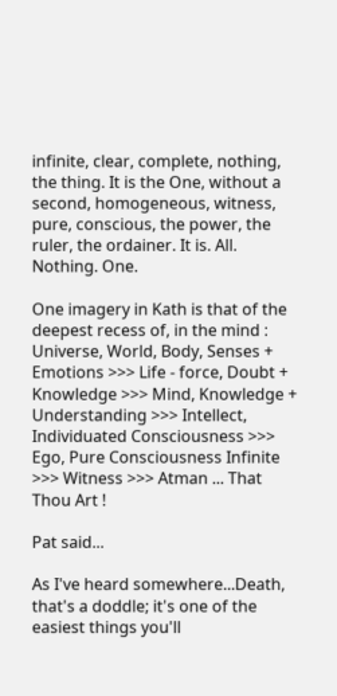infinite, clear, complete, nothing, the thing. It is the One, without a second, homogeneous, witness, pure, conscious, the power, the ruler, the ordainer. It is. All. Nothing. One.

One imagery in Kath is that of the deepest recess of, in the mind : Universe, World, Body, Senses + Emotions >>> Life - force, Doubt + Knowledge >>> Mind, Knowledge + Understanding >>> Intellect, Individuated Consciousness >>> Ego, Pure Consciousness Infinite >>> Witness >>> Atman ... That Thou Art !

Pat said...

As I've heard somewhere...Death, that's a doddle; it's one of the easiest things you'll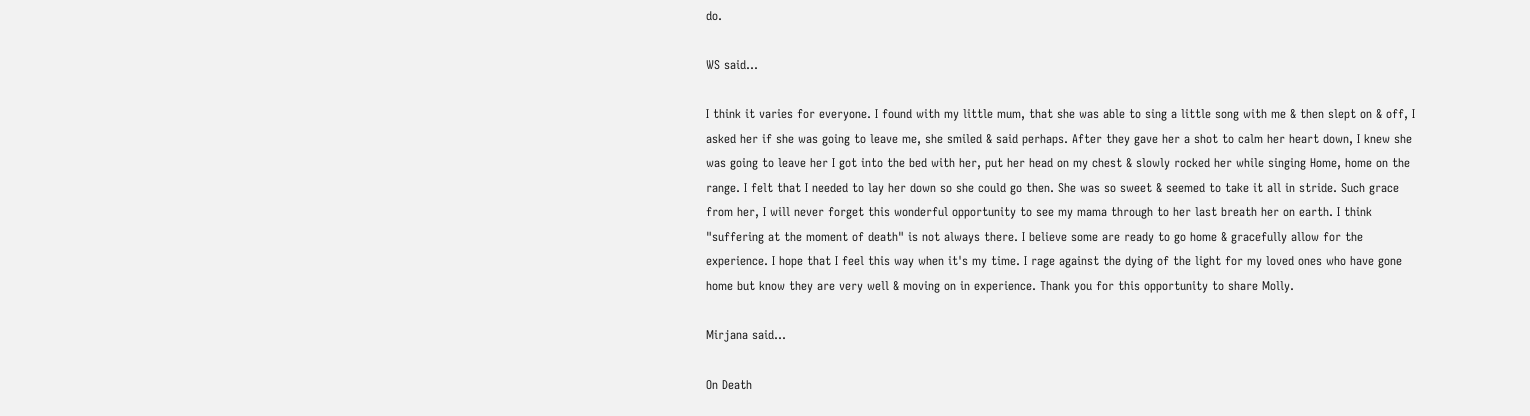do.

WS said...

I think it varies for everyone. I found with my little mum, that she was able to sing a little song with me & then slept on & off, I asked her if she was going to leave me, she smiled & said perhaps. After they gave her a shot to calm her heart down, I knew she was going to leave her I got into the bed with her, put her head on my chest & slowly rocked her while singing Home, home on the range. I felt that I needed to lay her down so she could go then. She was so sweet & seemed to take it all in stride. Such grace from her, I will never forget this wonderful opportunity to see my mama through to her last breath her on earth. I think "suffering at the moment of death" is not always there. I believe some are ready to go home & gracefully allow for the experience. I hope that I feel this way when it's my time. I rage against the dying of the light for my loved ones who have gone home but know they are very well & moving on in experience. Thank you for this opportunity to share Molly.

Mirjana said...

On Death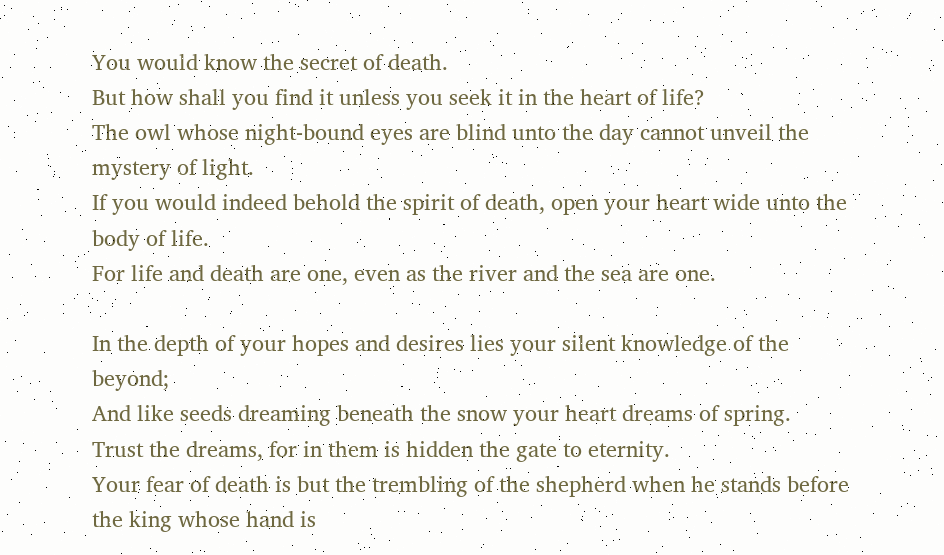You would know the secret of death.
But how shall you find it unless you seek it in the heart of life?
The owl whose night-bound eyes are blind unto the day cannot unveil the mystery of light.
If you would indeed behold the spirit of death, open your heart wide unto the body of life.
For life and death are one, even as the river and the sea are one.

In the depth of your hopes and desires lies your silent knowledge of the beyond;
And like seeds dreaming beneath the snow your heart dreams of spring.
Trust the dreams, for in them is hidden the gate to eternity.
Your fear of death is but the trembling of the shepherd when he stands before the king whose hand is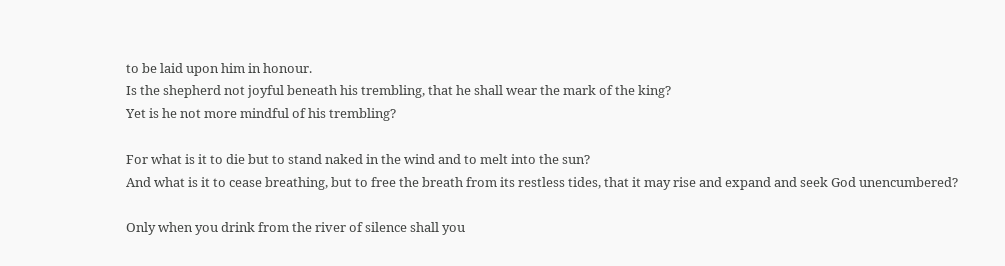to be laid upon him in honour.
Is the shepherd not joyful beneath his trembling, that he shall wear the mark of the king?
Yet is he not more mindful of his trembling?

For what is it to die but to stand naked in the wind and to melt into the sun?
And what is it to cease breathing, but to free the breath from its restless tides, that it may rise and expand and seek God unencumbered?

Only when you drink from the river of silence shall you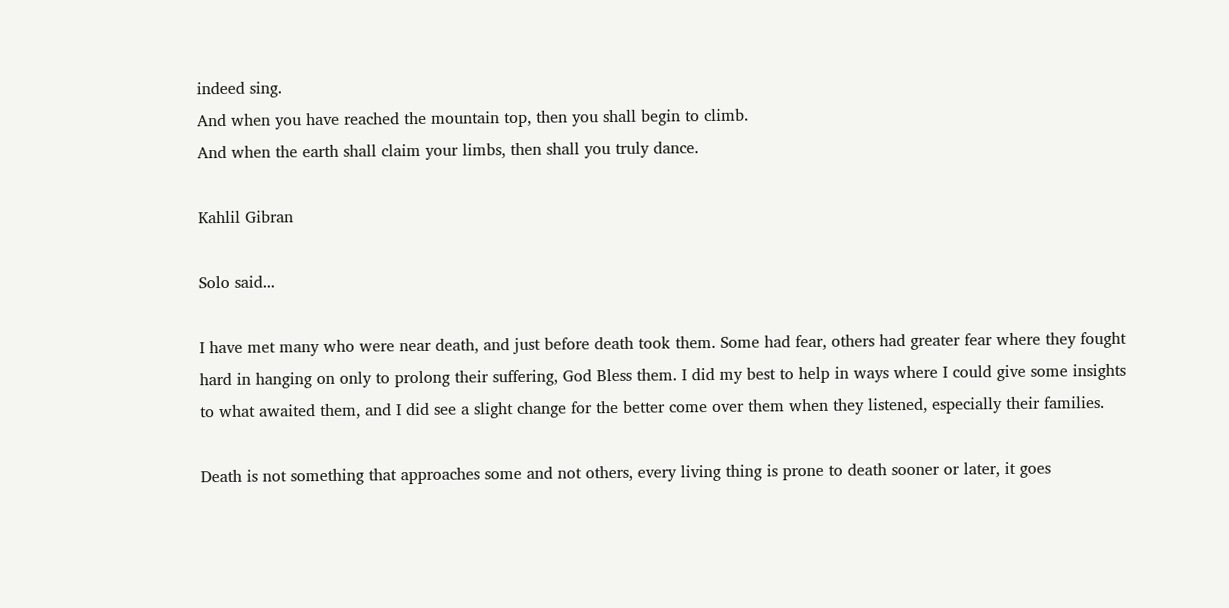indeed sing.
And when you have reached the mountain top, then you shall begin to climb.
And when the earth shall claim your limbs, then shall you truly dance.

Kahlil Gibran

Solo said...

I have met many who were near death, and just before death took them. Some had fear, others had greater fear where they fought hard in hanging on only to prolong their suffering, God Bless them. I did my best to help in ways where I could give some insights to what awaited them, and I did see a slight change for the better come over them when they listened, especially their families.

Death is not something that approaches some and not others, every living thing is prone to death sooner or later, it goes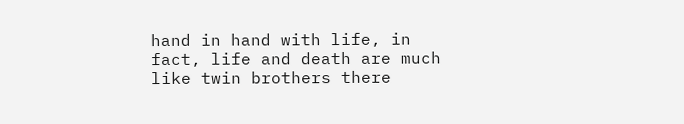hand in hand with life, in fact, life and death are much like twin brothers there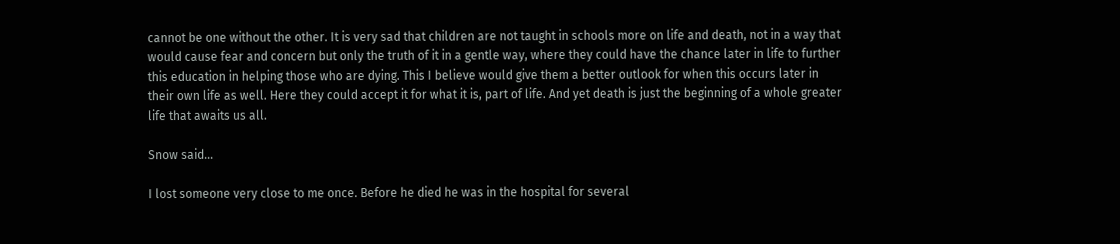cannot be one without the other. It is very sad that children are not taught in schools more on life and death, not in a way that would cause fear and concern but only the truth of it in a gentle way, where they could have the chance later in life to further this education in helping those who are dying. This I believe would give them a better outlook for when this occurs later in their own life as well. Here they could accept it for what it is, part of life. And yet death is just the beginning of a whole greater life that awaits us all.

Snow said...

I lost someone very close to me once. Before he died he was in the hospital for several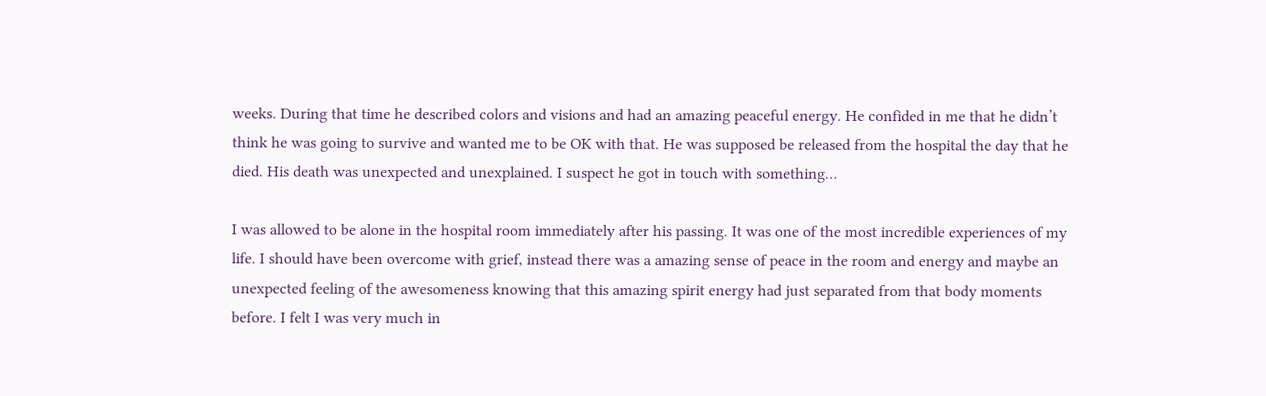weeks. During that time he described colors and visions and had an amazing peaceful energy. He confided in me that he didn’t think he was going to survive and wanted me to be OK with that. He was supposed be released from the hospital the day that he died. His death was unexpected and unexplained. I suspect he got in touch with something…

I was allowed to be alone in the hospital room immediately after his passing. It was one of the most incredible experiences of my life. I should have been overcome with grief, instead there was a amazing sense of peace in the room and energy and maybe an unexpected feeling of the awesomeness knowing that this amazing spirit energy had just separated from that body moments before. I felt I was very much in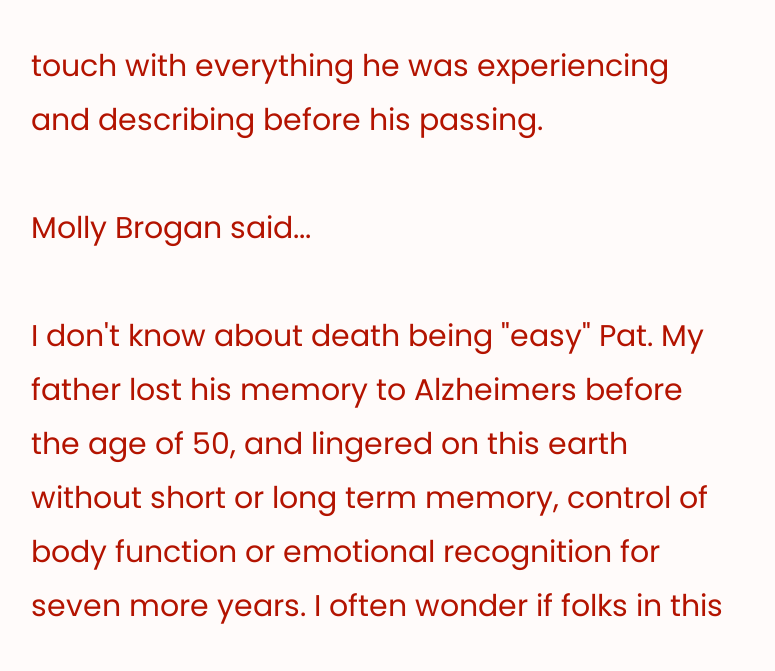touch with everything he was experiencing and describing before his passing.

Molly Brogan said...

I don't know about death being "easy" Pat. My father lost his memory to Alzheimers before the age of 50, and lingered on this earth without short or long term memory, control of body function or emotional recognition for seven more years. I often wonder if folks in this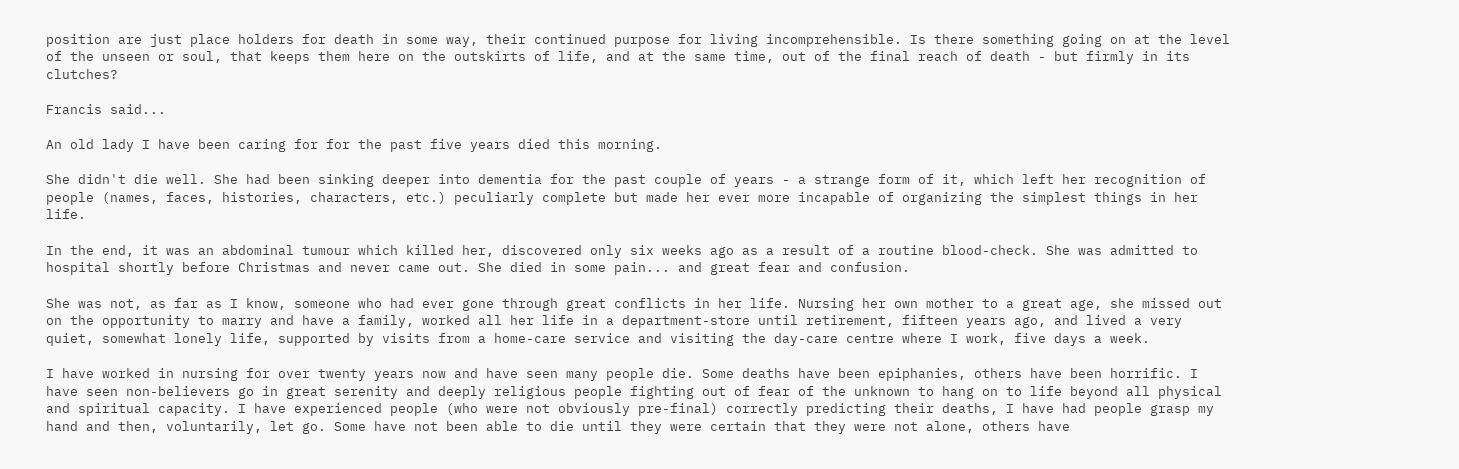position are just place holders for death in some way, their continued purpose for living incomprehensible. Is there something going on at the level of the unseen or soul, that keeps them here on the outskirts of life, and at the same time, out of the final reach of death - but firmly in its clutches?

Francis said...

An old lady I have been caring for for the past five years died this morning.

She didn't die well. She had been sinking deeper into dementia for the past couple of years - a strange form of it, which left her recognition of people (names, faces, histories, characters, etc.) peculiarly complete but made her ever more incapable of organizing the simplest things in her life.

In the end, it was an abdominal tumour which killed her, discovered only six weeks ago as a result of a routine blood-check. She was admitted to hospital shortly before Christmas and never came out. She died in some pain... and great fear and confusion.

She was not, as far as I know, someone who had ever gone through great conflicts in her life. Nursing her own mother to a great age, she missed out on the opportunity to marry and have a family, worked all her life in a department-store until retirement, fifteen years ago, and lived a very quiet, somewhat lonely life, supported by visits from a home-care service and visiting the day-care centre where I work, five days a week.

I have worked in nursing for over twenty years now and have seen many people die. Some deaths have been epiphanies, others have been horrific. I have seen non-believers go in great serenity and deeply religious people fighting out of fear of the unknown to hang on to life beyond all physical and spiritual capacity. I have experienced people (who were not obviously pre-final) correctly predicting their deaths, I have had people grasp my hand and then, voluntarily, let go. Some have not been able to die until they were certain that they were not alone, others have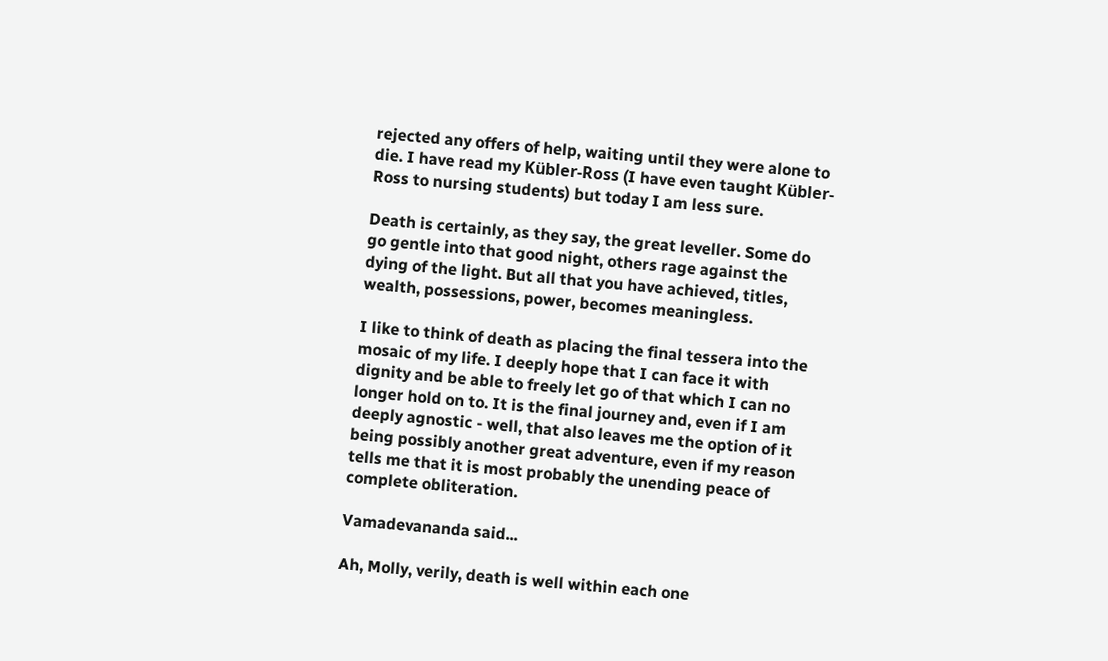rejected any offers of help, waiting until they were alone to die. I have read my Kübler-Ross (I have even taught Kübler-Ross to nursing students) but today I am less sure.

Death is certainly, as they say, the great leveller. Some do go gentle into that good night, others rage against the dying of the light. But all that you have achieved, titles, wealth, possessions, power, becomes meaningless.

I like to think of death as placing the final tessera into the mosaic of my life. I deeply hope that I can face it with dignity and be able to freely let go of that which I can no longer hold on to. It is the final journey and, even if I am deeply agnostic - well, that also leaves me the option of it being possibly another great adventure, even if my reason tells me that it is most probably the unending peace of complete obliteration.

Vamadevananda said...

Ah, Molly, verily, death is well within each one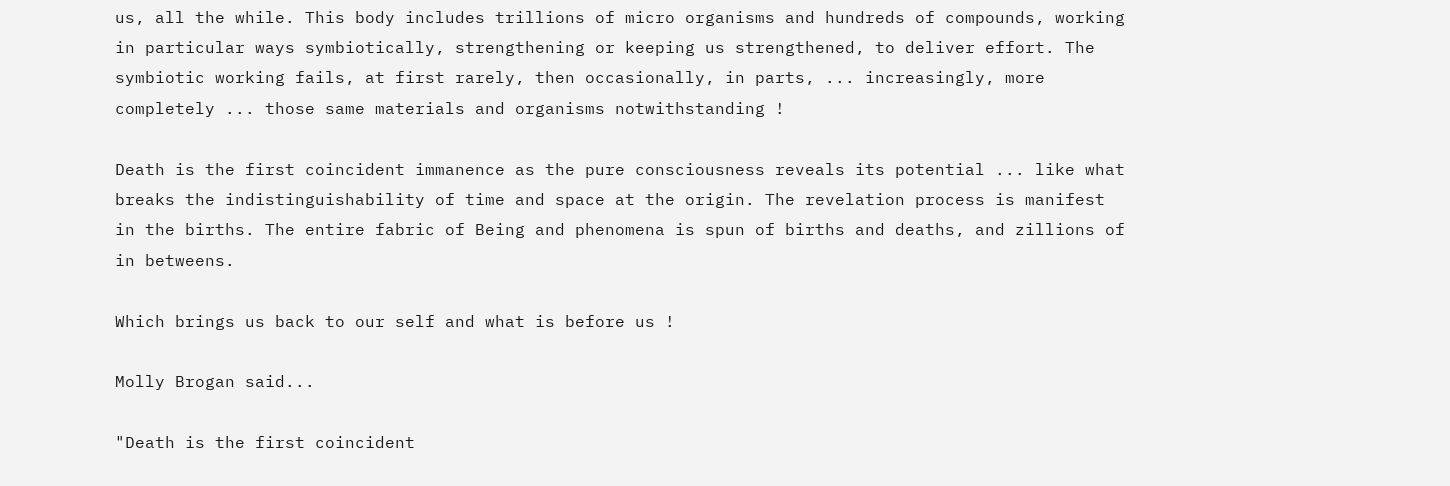us, all the while. This body includes trillions of micro organisms and hundreds of compounds, working in particular ways symbiotically, strengthening or keeping us strengthened, to deliver effort. The symbiotic working fails, at first rarely, then occasionally, in parts, ... increasingly, more completely ... those same materials and organisms notwithstanding !

Death is the first coincident immanence as the pure consciousness reveals its potential ... like what breaks the indistinguishability of time and space at the origin. The revelation process is manifest in the births. The entire fabric of Being and phenomena is spun of births and deaths, and zillions of in betweens.

Which brings us back to our self and what is before us !

Molly Brogan said...

"Death is the first coincident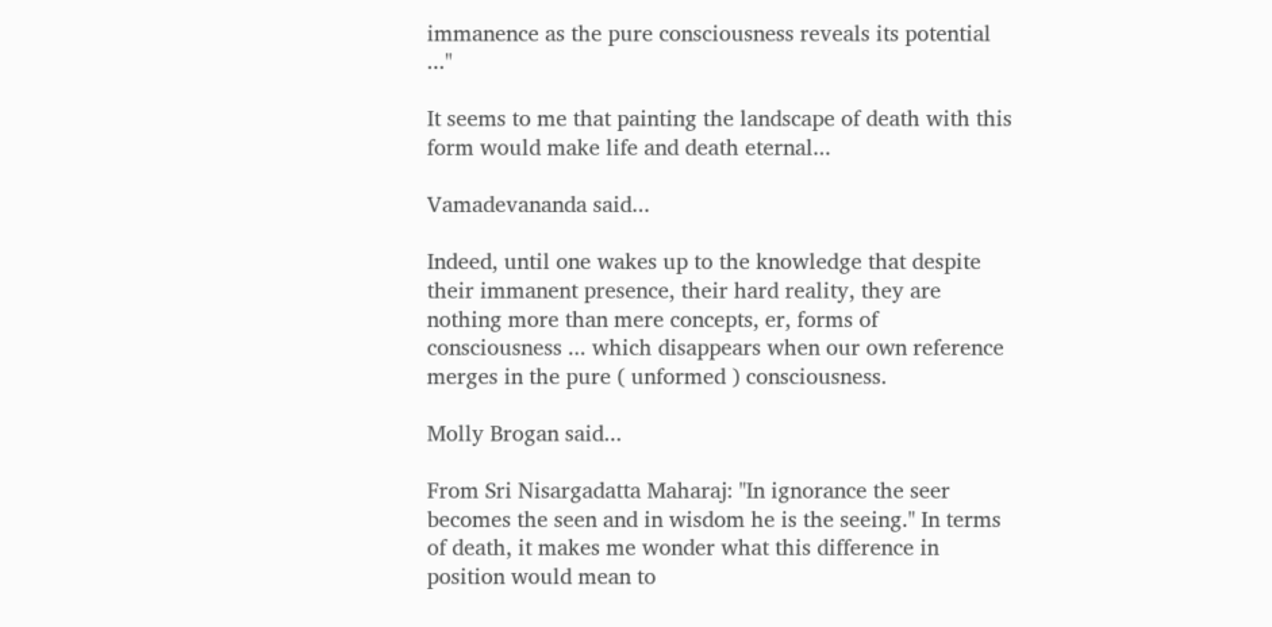immanence as the pure consciousness reveals its potential ..."

It seems to me that painting the landscape of death with this form would make life and death eternal...

Vamadevananda said...

Indeed, until one wakes up to the knowledge that despite their immanent presence, their hard reality, they are nothing more than mere concepts, er, forms of consciousness ... which disappears when our own reference merges in the pure ( unformed ) consciousness.

Molly Brogan said...

From Sri Nisargadatta Maharaj: "In ignorance the seer becomes the seen and in wisdom he is the seeing." In terms of death, it makes me wonder what this difference in position would mean to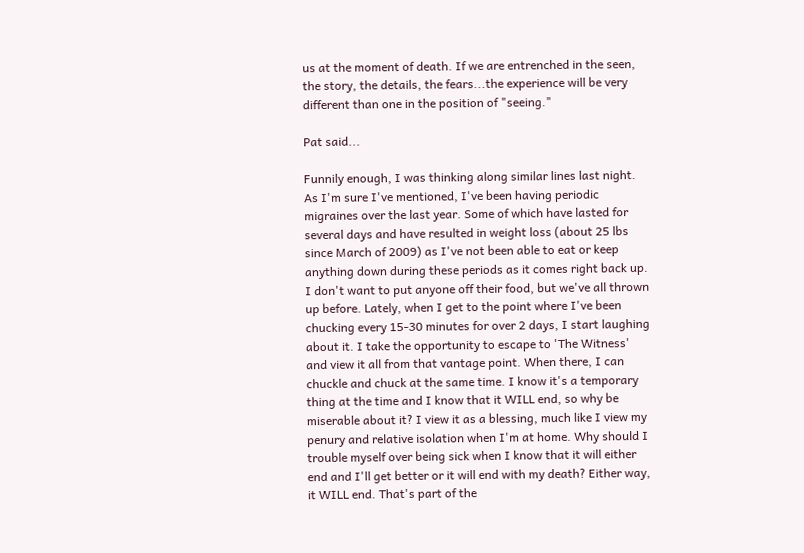us at the moment of death. If we are entrenched in the seen, the story, the details, the fears...the experience will be very different than one in the position of "seeing."

Pat said...

Funnily enough, I was thinking along similar lines last night. As I'm sure I've mentioned, I've been having periodic migraines over the last year. Some of which have lasted for several days and have resulted in weight loss (about 25 lbs since March of 2009) as I've not been able to eat or keep anything down during these periods as it comes right back up. I don't want to put anyone off their food, but we've all thrown up before. Lately, when I get to the point where I've been chucking every 15-30 minutes for over 2 days, I start laughing about it. I take the opportunity to escape to 'The Witness' and view it all from that vantage point. When there, I can chuckle and chuck at the same time. I know it's a temporary thing at the time and I know that it WILL end, so why be miserable about it? I view it as a blessing, much like I view my penury and relative isolation when I'm at home. Why should I trouble myself over being sick when I know that it will either end and I'll get better or it will end with my death? Either way, it WILL end. That's part of the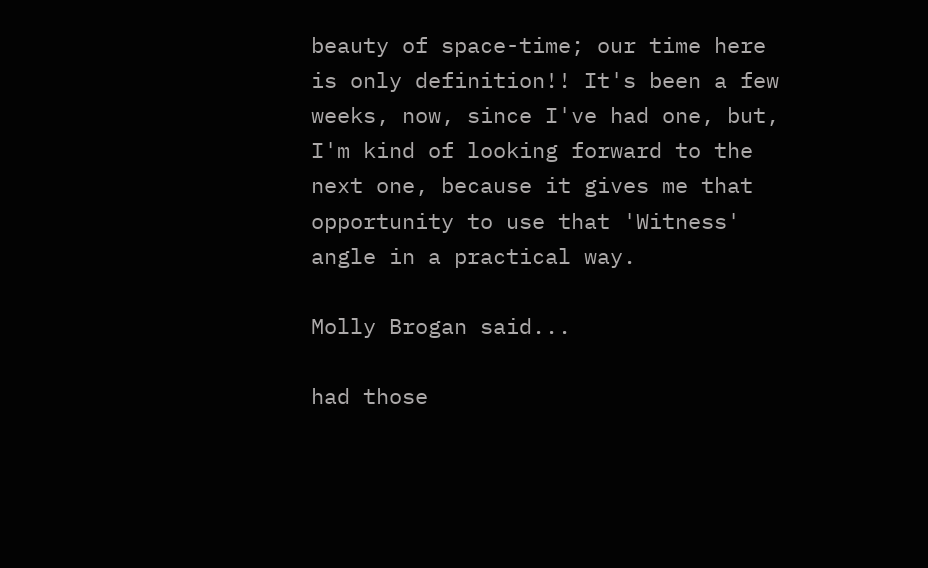beauty of space-time; our time here is only definition!! It's been a few weeks, now, since I've had one, but, I'm kind of looking forward to the next one, because it gives me that opportunity to use that 'Witness' angle in a practical way.

Molly Brogan said...

had those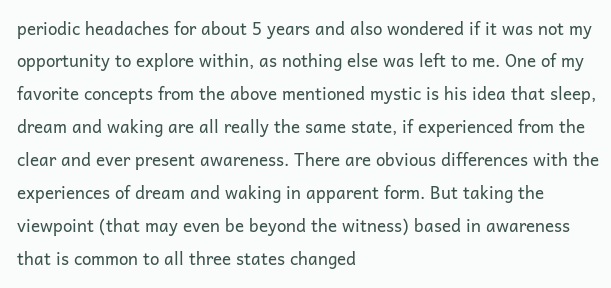periodic headaches for about 5 years and also wondered if it was not my opportunity to explore within, as nothing else was left to me. One of my favorite concepts from the above mentioned mystic is his idea that sleep, dream and waking are all really the same state, if experienced from the clear and ever present awareness. There are obvious differences with the experiences of dream and waking in apparent form. But taking the viewpoint (that may even be beyond the witness) based in awareness that is common to all three states changed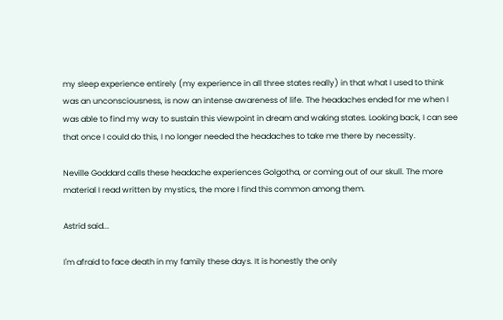my sleep experience entirely (my experience in all three states really) in that what I used to think was an unconsciousness, is now an intense awareness of life. The headaches ended for me when I was able to find my way to sustain this viewpoint in dream and waking states. Looking back, I can see that once I could do this, I no longer needed the headaches to take me there by necessity.

Neville Goddard calls these headache experiences Golgotha, or coming out of our skull. The more material I read written by mystics, the more I find this common among them.

Astrid said...

I'm afraid to face death in my family these days. It is honestly the only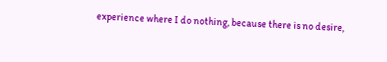experience where I do nothing, because there is no desire,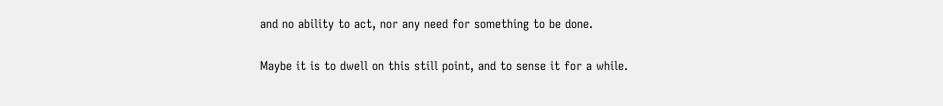and no ability to act, nor any need for something to be done.

Maybe it is to dwell on this still point, and to sense it for a while.